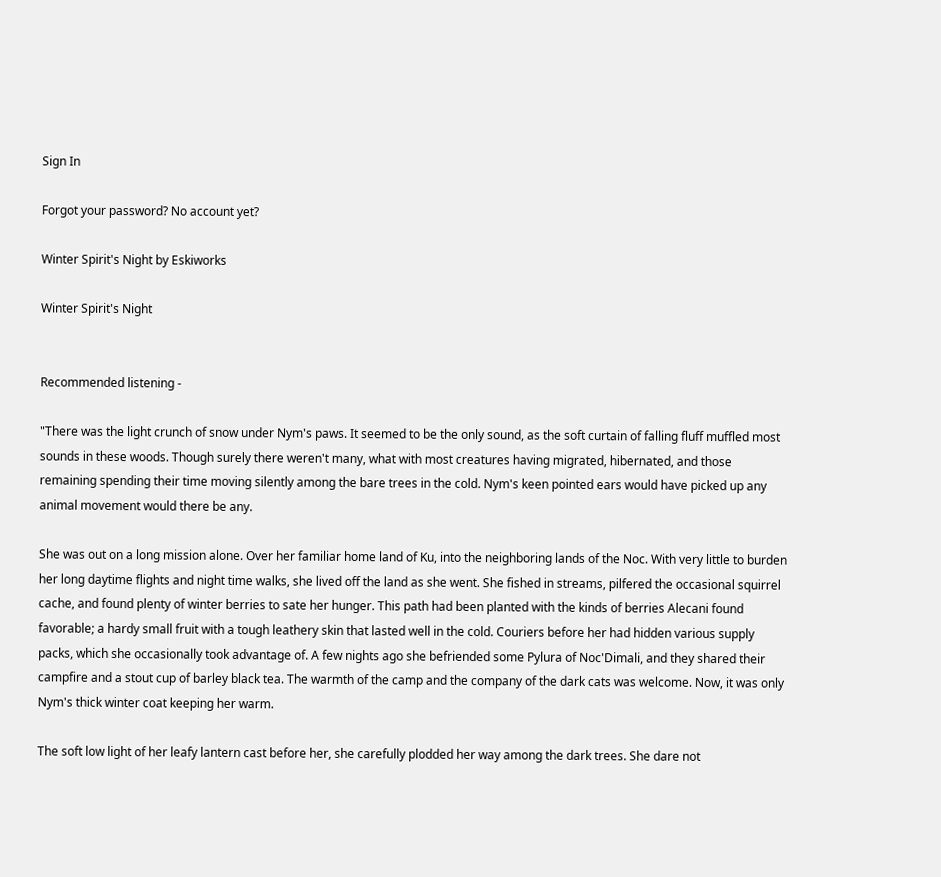Sign In

Forgot your password? No account yet?

Winter Spirit's Night by Eskiworks

Winter Spirit's Night


Recommended listening -

"There was the light crunch of snow under Nym's paws. It seemed to be the only sound, as the soft curtain of falling fluff muffled most sounds in these woods. Though surely there weren't many, what with most creatures having migrated, hibernated, and those remaining spending their time moving silently among the bare trees in the cold. Nym's keen pointed ears would have picked up any animal movement would there be any.

She was out on a long mission alone. Over her familiar home land of Ku, into the neighboring lands of the Noc. With very little to burden her long daytime flights and night time walks, she lived off the land as she went. She fished in streams, pilfered the occasional squirrel cache, and found plenty of winter berries to sate her hunger. This path had been planted with the kinds of berries Alecani found favorable; a hardy small fruit with a tough leathery skin that lasted well in the cold. Couriers before her had hidden various supply packs, which she occasionally took advantage of. A few nights ago she befriended some Pylura of Noc'Dimali, and they shared their campfire and a stout cup of barley black tea. The warmth of the camp and the company of the dark cats was welcome. Now, it was only Nym's thick winter coat keeping her warm.

The soft low light of her leafy lantern cast before her, she carefully plodded her way among the dark trees. She dare not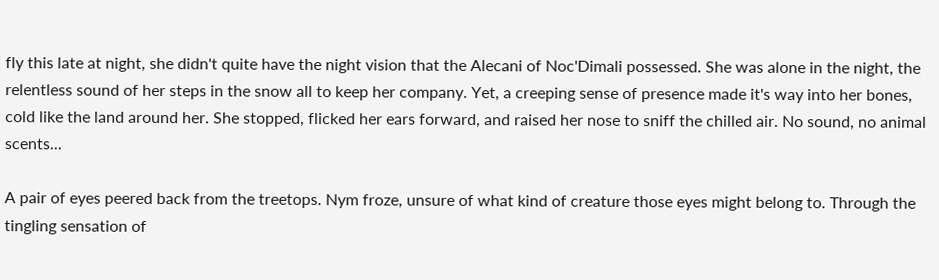fly this late at night, she didn't quite have the night vision that the Alecani of Noc'Dimali possessed. She was alone in the night, the relentless sound of her steps in the snow all to keep her company. Yet, a creeping sense of presence made it's way into her bones, cold like the land around her. She stopped, flicked her ears forward, and raised her nose to sniff the chilled air. No sound, no animal scents...

A pair of eyes peered back from the treetops. Nym froze, unsure of what kind of creature those eyes might belong to. Through the tingling sensation of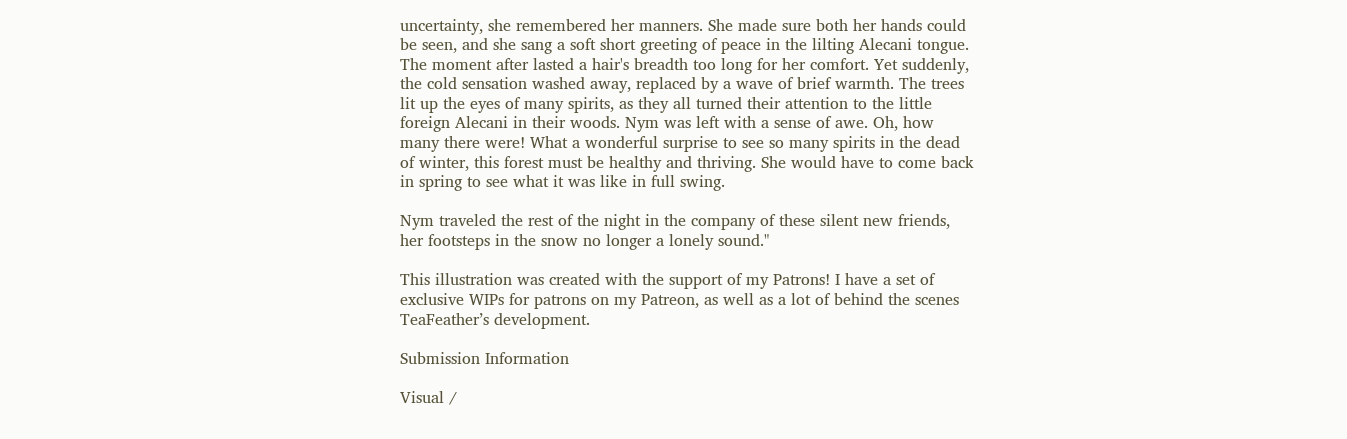uncertainty, she remembered her manners. She made sure both her hands could be seen, and she sang a soft short greeting of peace in the lilting Alecani tongue. The moment after lasted a hair's breadth too long for her comfort. Yet suddenly, the cold sensation washed away, replaced by a wave of brief warmth. The trees lit up the eyes of many spirits, as they all turned their attention to the little foreign Alecani in their woods. Nym was left with a sense of awe. Oh, how many there were! What a wonderful surprise to see so many spirits in the dead of winter, this forest must be healthy and thriving. She would have to come back in spring to see what it was like in full swing.

Nym traveled the rest of the night in the company of these silent new friends, her footsteps in the snow no longer a lonely sound."

This illustration was created with the support of my Patrons! I have a set of exclusive WIPs for patrons on my Patreon, as well as a lot of behind the scenes TeaFeather’s development.

Submission Information

Visual /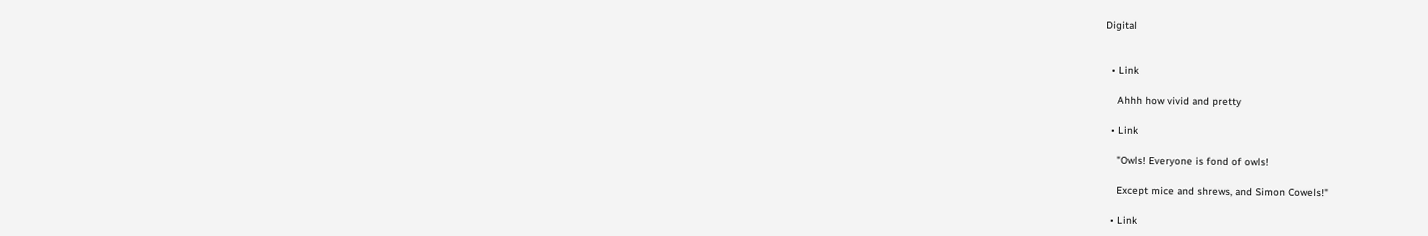Digital


  • Link

    Ahhh how vivid and pretty

  • Link

    "Owls! Everyone is fond of owls!

    Except mice and shrews, and Simon Cowels!"

  • Link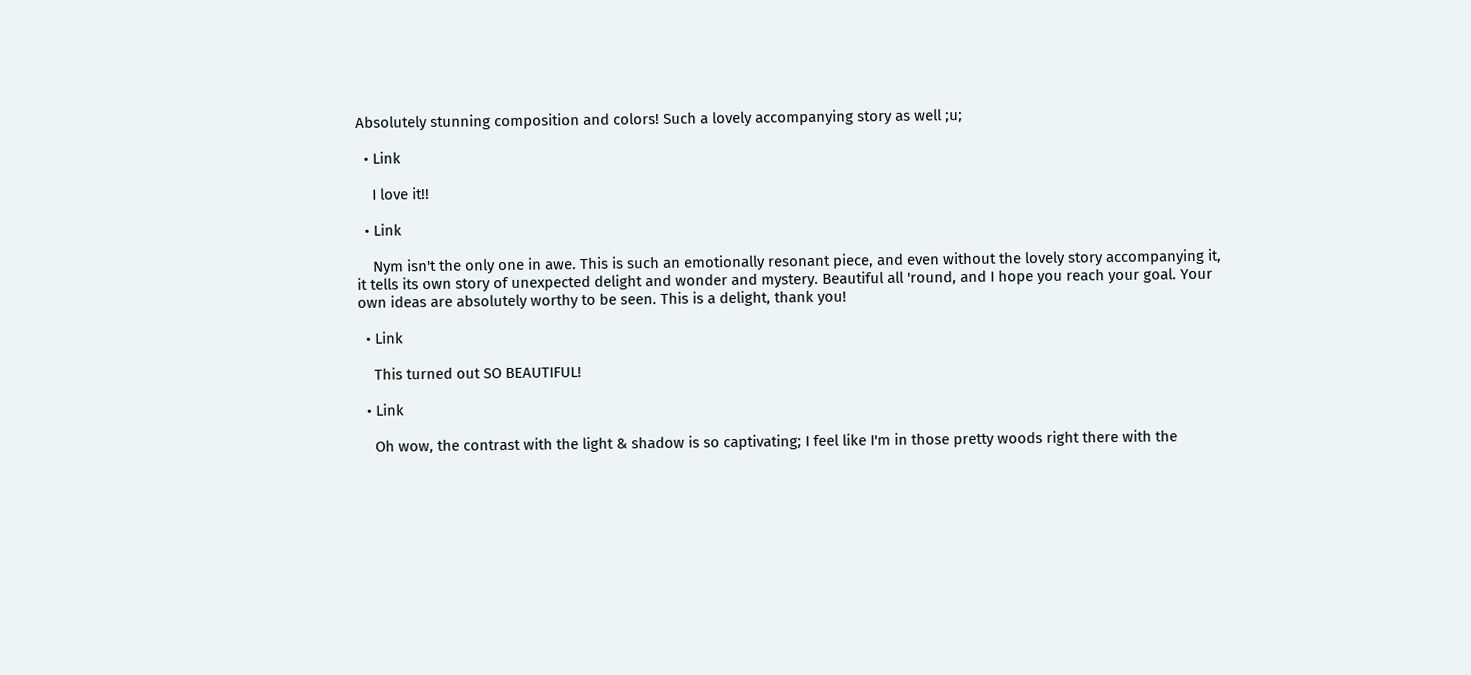Absolutely stunning composition and colors! Such a lovely accompanying story as well ;u;

  • Link

    I love it!!

  • Link

    Nym isn't the only one in awe. This is such an emotionally resonant piece, and even without the lovely story accompanying it, it tells its own story of unexpected delight and wonder and mystery. Beautiful all 'round, and I hope you reach your goal. Your own ideas are absolutely worthy to be seen. This is a delight, thank you!

  • Link

    This turned out SO BEAUTIFUL!

  • Link

    Oh wow, the contrast with the light & shadow is so captivating; I feel like I'm in those pretty woods right there with the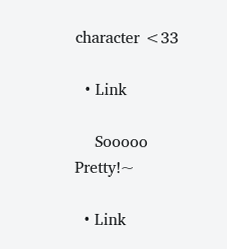character <33

  • Link

    Sooooo Pretty!~

  • Link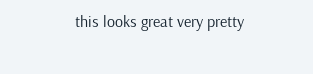this looks great very pretty